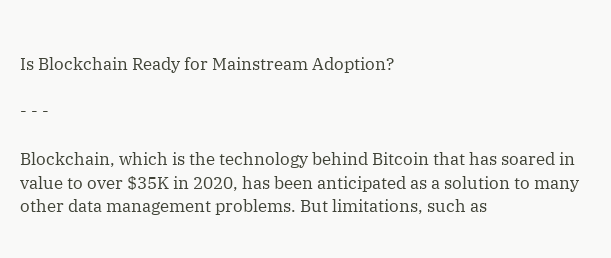Is Blockchain Ready for Mainstream Adoption?

- - -

Blockchain, which is the technology behind Bitcoin that has soared in value to over $35K in 2020, has been anticipated as a solution to many other data management problems. But limitations, such as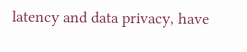latency and data privacy, have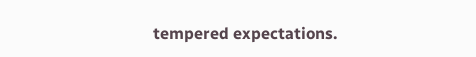tempered expectations.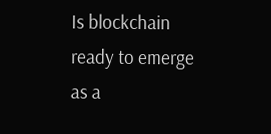Is blockchain ready to emerge as a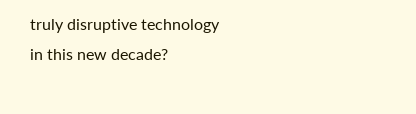truly disruptive technology in this new decade?